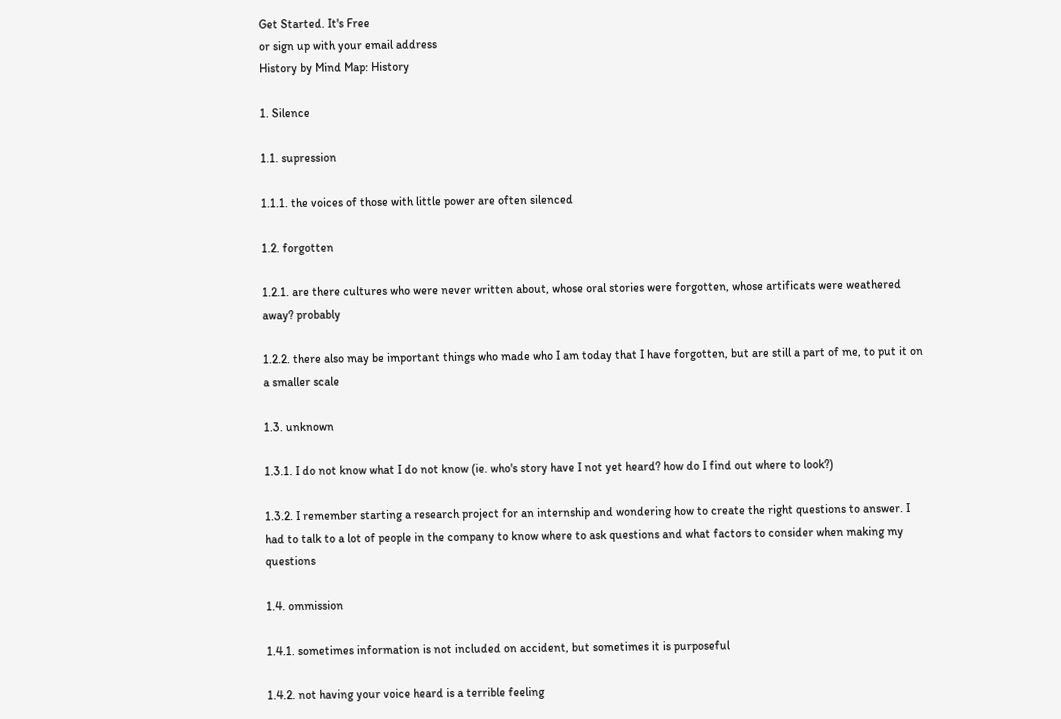Get Started. It's Free
or sign up with your email address
History by Mind Map: History

1. Silence

1.1. supression

1.1.1. the voices of those with little power are often silenced

1.2. forgotten

1.2.1. are there cultures who were never written about, whose oral stories were forgotten, whose artificats were weathered away? probably

1.2.2. there also may be important things who made who I am today that I have forgotten, but are still a part of me, to put it on a smaller scale

1.3. unknown

1.3.1. I do not know what I do not know (ie. who's story have I not yet heard? how do I find out where to look?)

1.3.2. I remember starting a research project for an internship and wondering how to create the right questions to answer. I had to talk to a lot of people in the company to know where to ask questions and what factors to consider when making my questions

1.4. ommission

1.4.1. sometimes information is not included on accident, but sometimes it is purposeful

1.4.2. not having your voice heard is a terrible feeling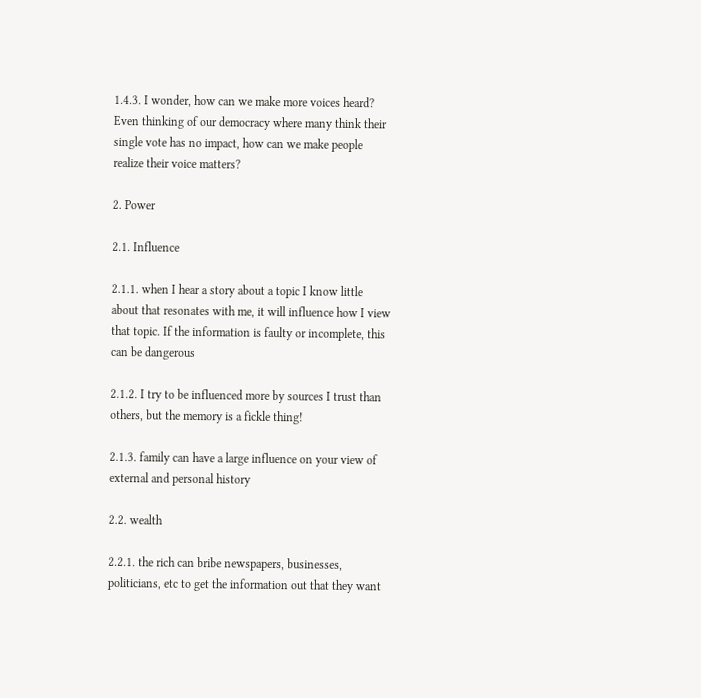1.4.3. I wonder, how can we make more voices heard? Even thinking of our democracy where many think their single vote has no impact, how can we make people realize their voice matters?

2. Power

2.1. Influence

2.1.1. when I hear a story about a topic I know little about that resonates with me, it will influence how I view that topic. If the information is faulty or incomplete, this can be dangerous

2.1.2. I try to be influenced more by sources I trust than others, but the memory is a fickle thing!

2.1.3. family can have a large influence on your view of external and personal history

2.2. wealth

2.2.1. the rich can bribe newspapers, businesses, politicians, etc to get the information out that they want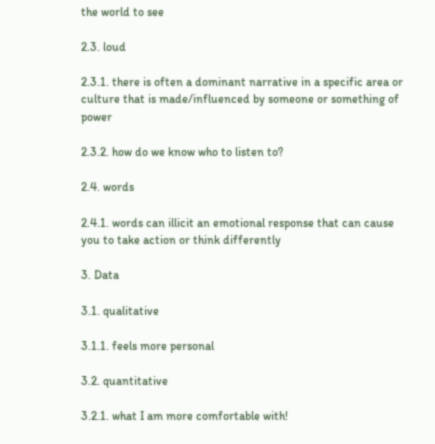the world to see

2.3. loud

2.3.1. there is often a dominant narrative in a specific area or culture that is made/influenced by someone or something of power

2.3.2. how do we know who to listen to?

2.4. words

2.4.1. words can illicit an emotional response that can cause you to take action or think differently

3. Data

3.1. qualitative

3.1.1. feels more personal

3.2. quantitative

3.2.1. what I am more comfortable with!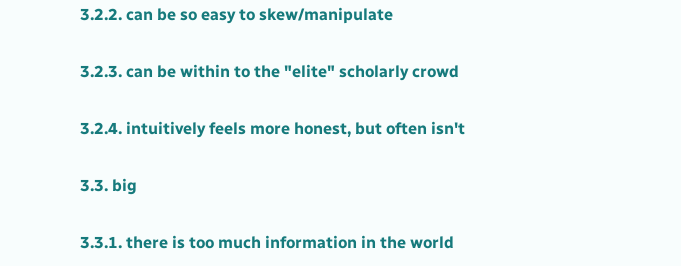3.2.2. can be so easy to skew/manipulate

3.2.3. can be within to the "elite" scholarly crowd

3.2.4. intuitively feels more honest, but often isn't

3.3. big

3.3.1. there is too much information in the world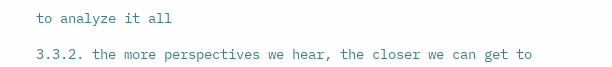to analyze it all

3.3.2. the more perspectives we hear, the closer we can get to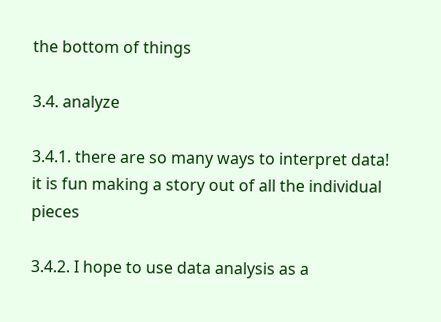the bottom of things

3.4. analyze

3.4.1. there are so many ways to interpret data! it is fun making a story out of all the individual pieces

3.4.2. I hope to use data analysis as a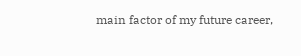main factor of my future career,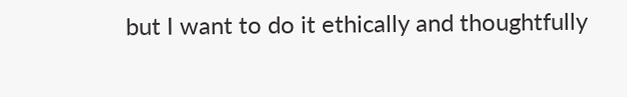but I want to do it ethically and thoughtfully